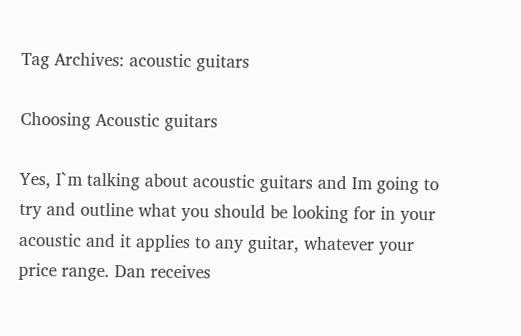Tag Archives: acoustic guitars

Choosing Acoustic guitars

Yes, I`m talking about acoustic guitars and Im going to try and outline what you should be looking for in your acoustic and it applies to any guitar, whatever your price range. Dan receives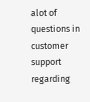alot of questions in customer support regarding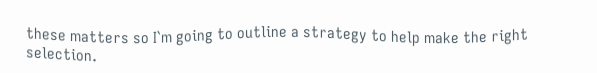these matters so I`m going to outline a strategy to help make the right selection.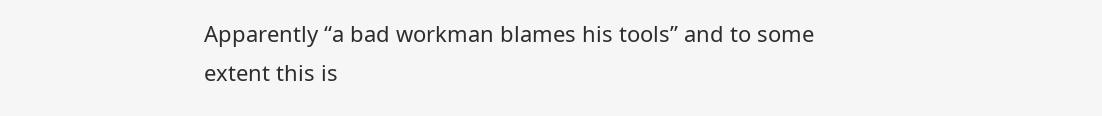Apparently “a bad workman blames his tools” and to some extent this is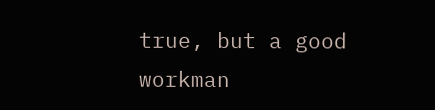true, but a good workman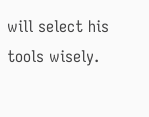will select his tools wisely.